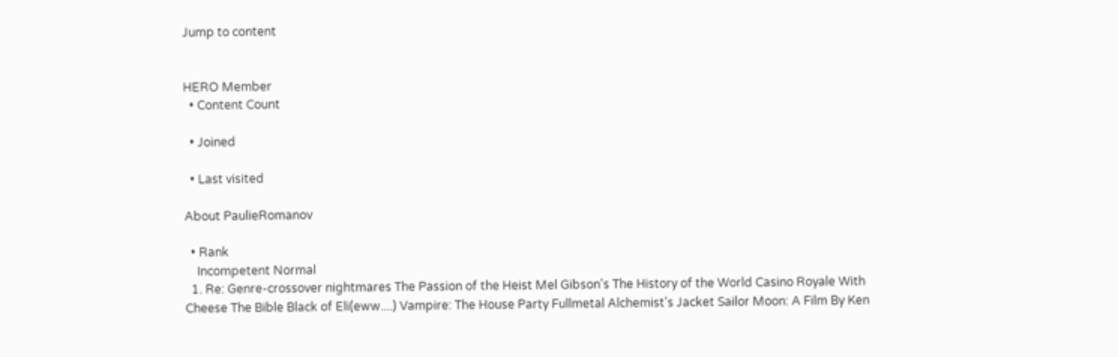Jump to content


HERO Member
  • Content Count

  • Joined

  • Last visited

About PaulieRomanov

  • Rank
    Incompetent Normal
  1. Re: Genre-crossover nightmares The Passion of the Heist Mel Gibson's The History of the World Casino Royale With Cheese The Bible Black of Eli(eww....) Vampire: The House Party Fullmetal Alchemist's Jacket Sailor Moon: A Film By Ken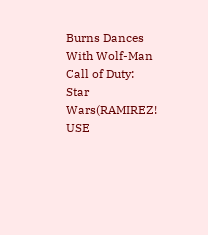Burns Dances With Wolf-Man Call of Duty: Star Wars(RAMIREZ! USE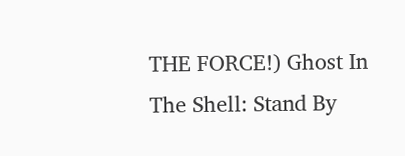THE FORCE!) Ghost In The Shell: Stand By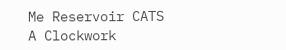Me Reservoir CATS A Clockwork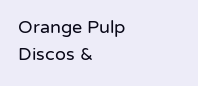Orange Pulp Discos &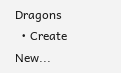Dragons
  • Create New...